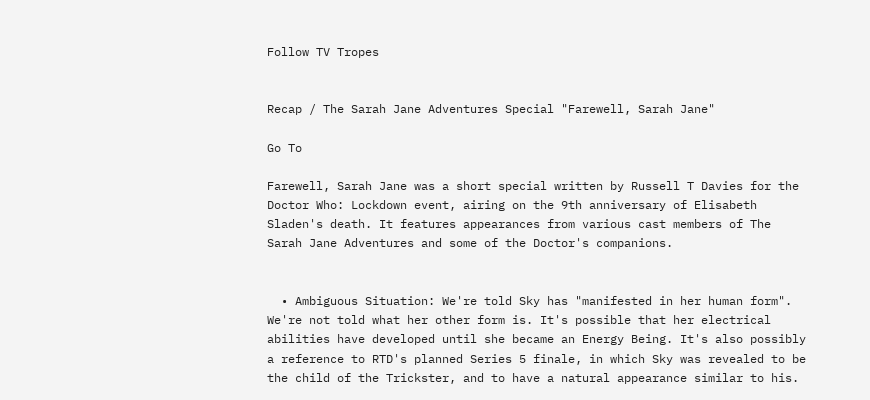Follow TV Tropes


Recap / The Sarah Jane Adventures Special "Farewell, Sarah Jane"

Go To

Farewell, Sarah Jane was a short special written by Russell T Davies for the Doctor Who: Lockdown event, airing on the 9th anniversary of Elisabeth Sladen's death. It features appearances from various cast members of The Sarah Jane Adventures and some of the Doctor's companions.


  • Ambiguous Situation: We're told Sky has "manifested in her human form". We're not told what her other form is. It's possible that her electrical abilities have developed until she became an Energy Being. It's also possibly a reference to RTD's planned Series 5 finale, in which Sky was revealed to be the child of the Trickster, and to have a natural appearance similar to his.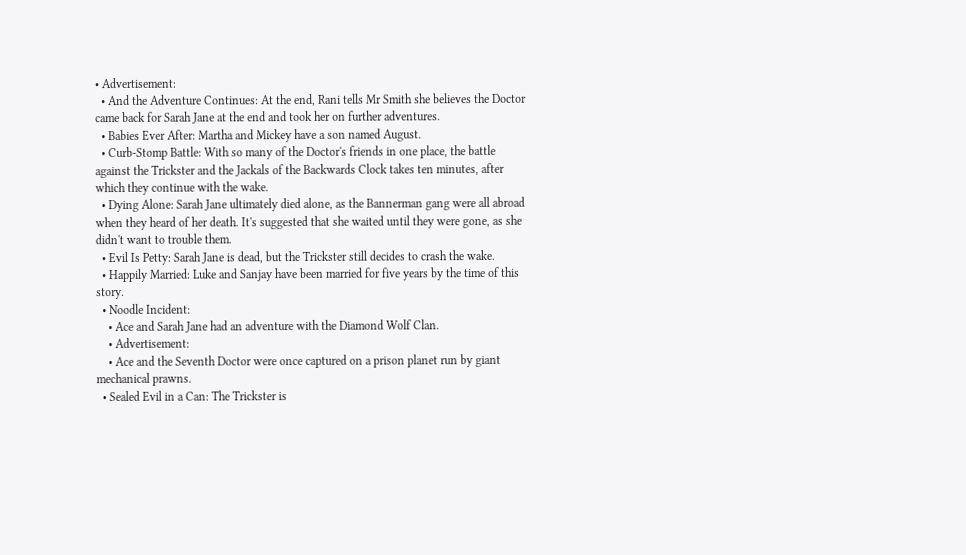• Advertisement:
  • And the Adventure Continues: At the end, Rani tells Mr Smith she believes the Doctor came back for Sarah Jane at the end and took her on further adventures.
  • Babies Ever After: Martha and Mickey have a son named August.
  • Curb-Stomp Battle: With so many of the Doctor's friends in one place, the battle against the Trickster and the Jackals of the Backwards Clock takes ten minutes, after which they continue with the wake.
  • Dying Alone: Sarah Jane ultimately died alone, as the Bannerman gang were all abroad when they heard of her death. It's suggested that she waited until they were gone, as she didn't want to trouble them.
  • Evil Is Petty: Sarah Jane is dead, but the Trickster still decides to crash the wake.
  • Happily Married: Luke and Sanjay have been married for five years by the time of this story.
  • Noodle Incident:
    • Ace and Sarah Jane had an adventure with the Diamond Wolf Clan.
    • Advertisement:
    • Ace and the Seventh Doctor were once captured on a prison planet run by giant mechanical prawns.
  • Sealed Evil in a Can: The Trickster is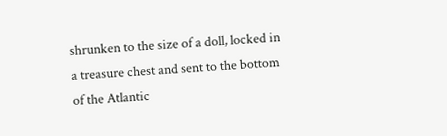shrunken to the size of a doll, locked in a treasure chest and sent to the bottom of the Atlantic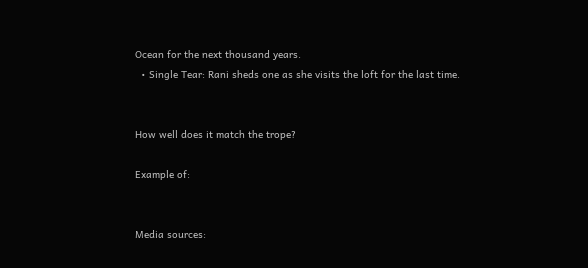Ocean for the next thousand years.
  • Single Tear: Rani sheds one as she visits the loft for the last time.


How well does it match the trope?

Example of:


Media sources: